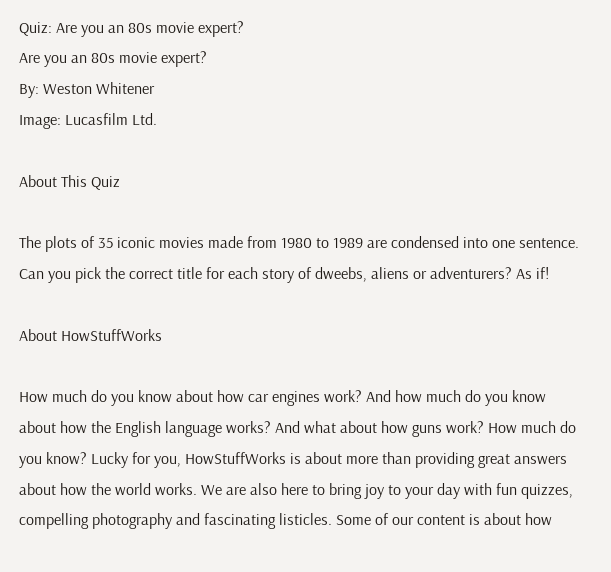Quiz: Are you an 80s movie expert?
Are you an 80s movie expert?
By: Weston Whitener
Image: Lucasfilm Ltd.

About This Quiz

The plots of 35 iconic movies made from 1980 to 1989 are condensed into one sentence. Can you pick the correct title for each story of dweebs, aliens or adventurers? As if!

About HowStuffWorks

How much do you know about how car engines work? And how much do you know about how the English language works? And what about how guns work? How much do you know? Lucky for you, HowStuffWorks is about more than providing great answers about how the world works. We are also here to bring joy to your day with fun quizzes, compelling photography and fascinating listicles. Some of our content is about how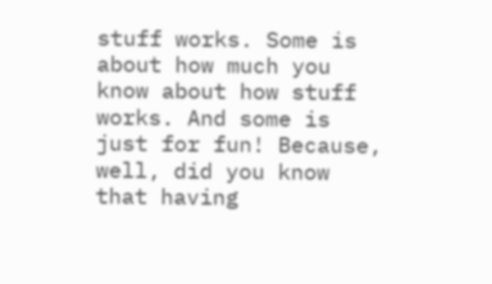stuff works. Some is about how much you know about how stuff works. And some is just for fun! Because, well, did you know that having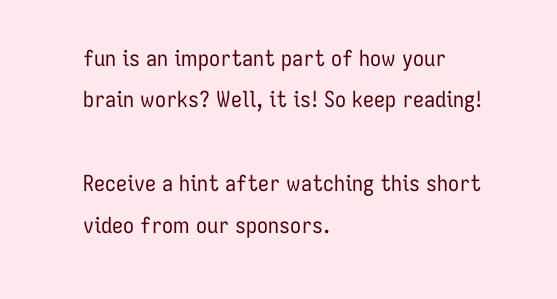fun is an important part of how your brain works? Well, it is! So keep reading!

Receive a hint after watching this short video from our sponsors.